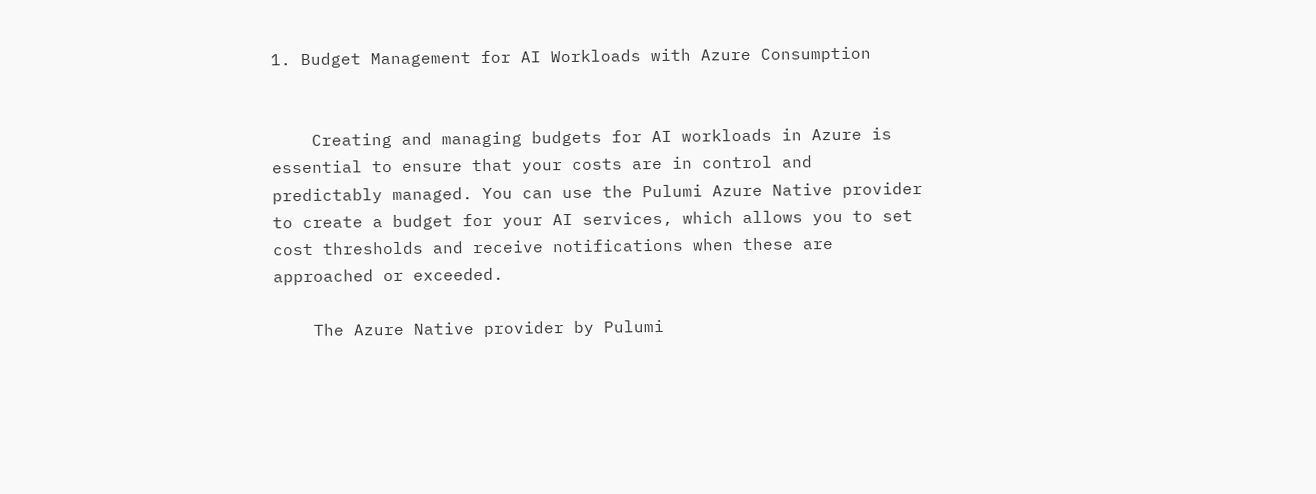1. Budget Management for AI Workloads with Azure Consumption


    Creating and managing budgets for AI workloads in Azure is essential to ensure that your costs are in control and predictably managed. You can use the Pulumi Azure Native provider to create a budget for your AI services, which allows you to set cost thresholds and receive notifications when these are approached or exceeded.

    The Azure Native provider by Pulumi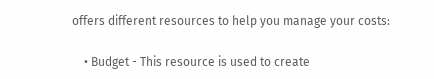offers different resources to help you manage your costs:

    • Budget - This resource is used to create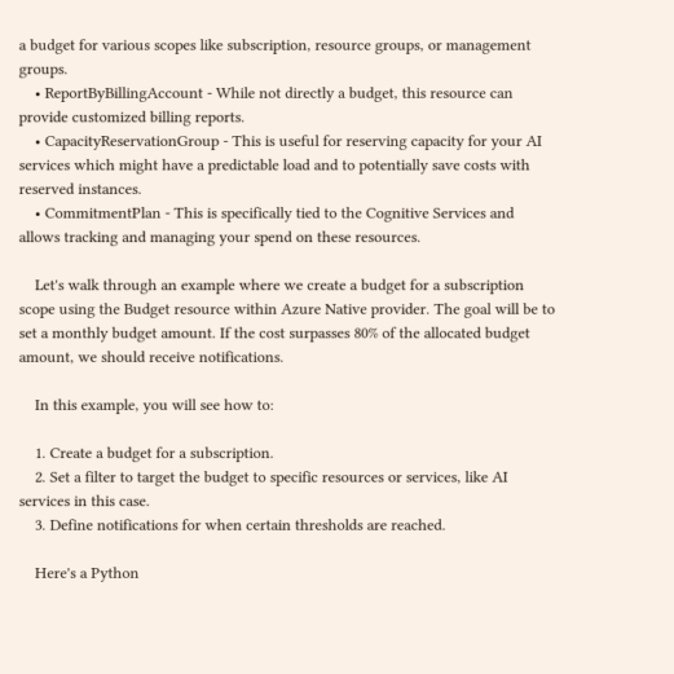a budget for various scopes like subscription, resource groups, or management groups.
    • ReportByBillingAccount - While not directly a budget, this resource can provide customized billing reports.
    • CapacityReservationGroup - This is useful for reserving capacity for your AI services which might have a predictable load and to potentially save costs with reserved instances.
    • CommitmentPlan - This is specifically tied to the Cognitive Services and allows tracking and managing your spend on these resources.

    Let's walk through an example where we create a budget for a subscription scope using the Budget resource within Azure Native provider. The goal will be to set a monthly budget amount. If the cost surpasses 80% of the allocated budget amount, we should receive notifications.

    In this example, you will see how to:

    1. Create a budget for a subscription.
    2. Set a filter to target the budget to specific resources or services, like AI services in this case.
    3. Define notifications for when certain thresholds are reached.

    Here's a Python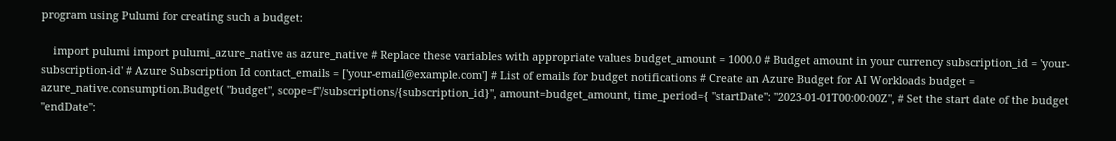program using Pulumi for creating such a budget:

    import pulumi import pulumi_azure_native as azure_native # Replace these variables with appropriate values budget_amount = 1000.0 # Budget amount in your currency subscription_id = 'your-subscription-id' # Azure Subscription Id contact_emails = ['your-email@example.com'] # List of emails for budget notifications # Create an Azure Budget for AI Workloads budget = azure_native.consumption.Budget( "budget", scope=f"/subscriptions/{subscription_id}", amount=budget_amount, time_period={ "startDate": "2023-01-01T00:00:00Z", # Set the start date of the budget "endDate":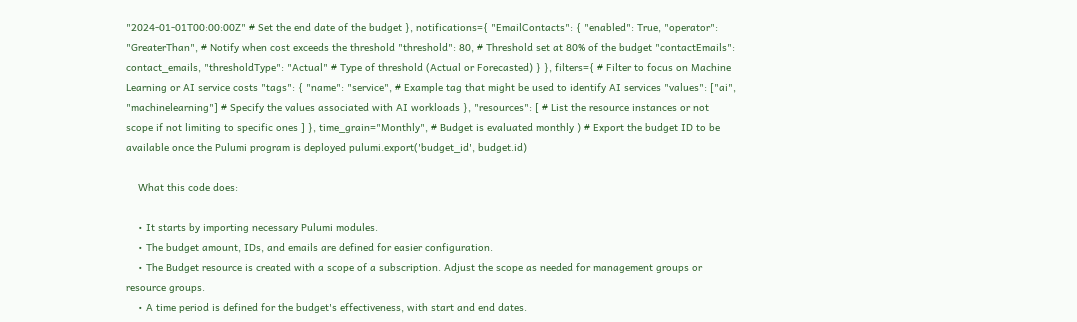"2024-01-01T00:00:00Z" # Set the end date of the budget }, notifications={ "EmailContacts": { "enabled": True, "operator": "GreaterThan", # Notify when cost exceeds the threshold "threshold": 80, # Threshold set at 80% of the budget "contactEmails": contact_emails, "thresholdType": "Actual" # Type of threshold (Actual or Forecasted) } }, filters={ # Filter to focus on Machine Learning or AI service costs "tags": { "name": "service", # Example tag that might be used to identify AI services "values": ["ai", "machinelearning"] # Specify the values associated with AI workloads }, "resources": [ # List the resource instances or not scope if not limiting to specific ones ] }, time_grain="Monthly", # Budget is evaluated monthly ) # Export the budget ID to be available once the Pulumi program is deployed pulumi.export('budget_id', budget.id)

    What this code does:

    • It starts by importing necessary Pulumi modules.
    • The budget amount, IDs, and emails are defined for easier configuration.
    • The Budget resource is created with a scope of a subscription. Adjust the scope as needed for management groups or resource groups.
    • A time period is defined for the budget's effectiveness, with start and end dates.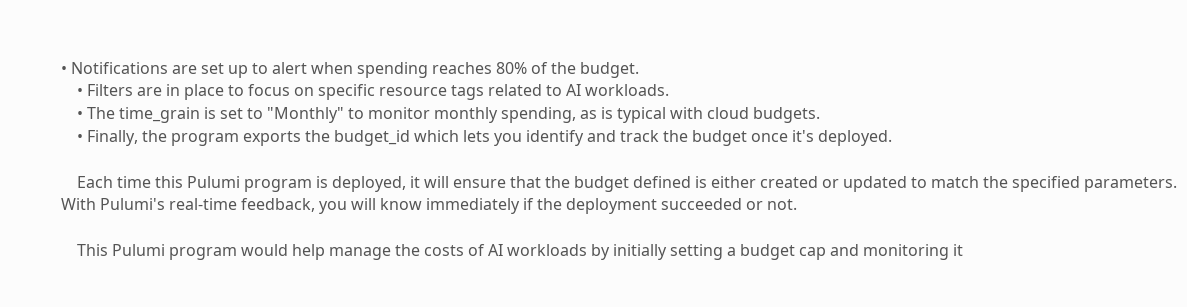• Notifications are set up to alert when spending reaches 80% of the budget.
    • Filters are in place to focus on specific resource tags related to AI workloads.
    • The time_grain is set to "Monthly" to monitor monthly spending, as is typical with cloud budgets.
    • Finally, the program exports the budget_id which lets you identify and track the budget once it's deployed.

    Each time this Pulumi program is deployed, it will ensure that the budget defined is either created or updated to match the specified parameters. With Pulumi's real-time feedback, you will know immediately if the deployment succeeded or not.

    This Pulumi program would help manage the costs of AI workloads by initially setting a budget cap and monitoring it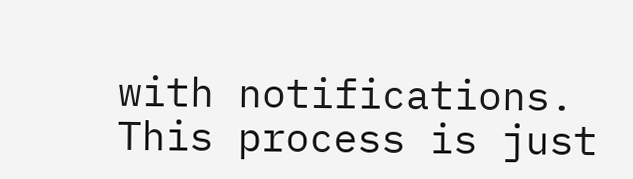with notifications. This process is just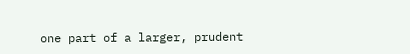one part of a larger, prudent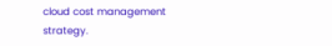cloud cost management strategy.